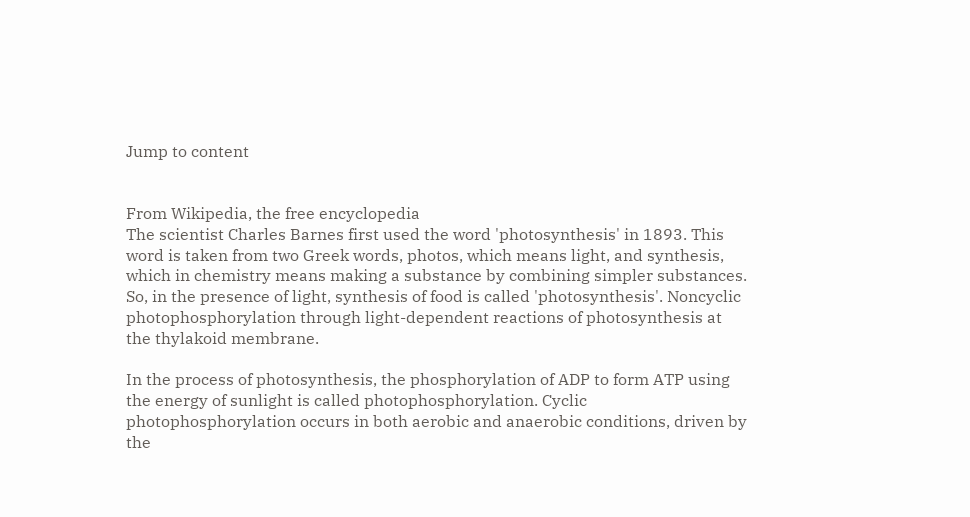Jump to content


From Wikipedia, the free encyclopedia
The scientist Charles Barnes first used the word 'photosynthesis' in 1893. This word is taken from two Greek words, photos, which means light, and synthesis, which in chemistry means making a substance by combining simpler substances. So, in the presence of light, synthesis of food is called 'photosynthesis'. Noncyclic photophosphorylation through light-dependent reactions of photosynthesis at the thylakoid membrane.

In the process of photosynthesis, the phosphorylation of ADP to form ATP using the energy of sunlight is called photophosphorylation. Cyclic photophosphorylation occurs in both aerobic and anaerobic conditions, driven by the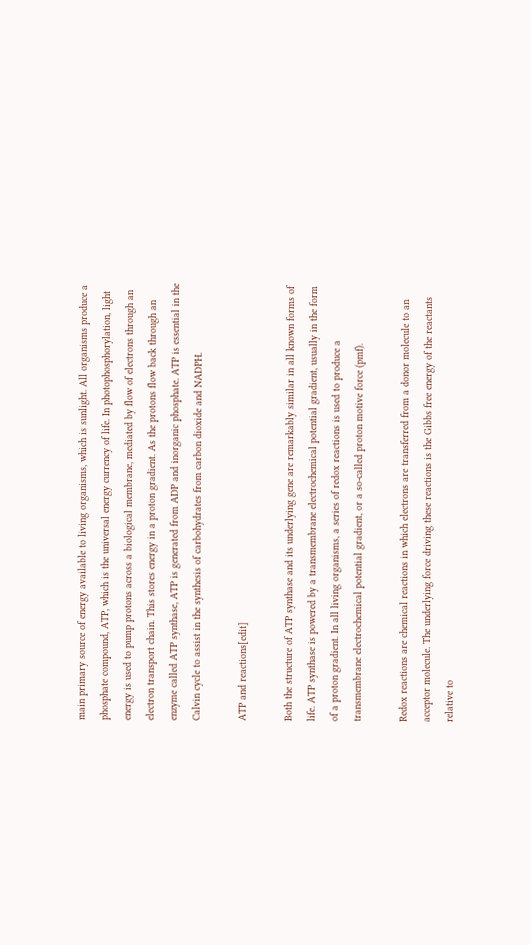main primary source of energy available to living organisms, which is sunlight. All organisms produce a phosphate compound, ATP, which is the universal energy currency of life. In photophosphorylation, light energy is used to pump protons across a biological membrane, mediated by flow of electrons through an electron transport chain. This stores energy in a proton gradient. As the protons flow back through an enzyme called ATP synthase, ATP is generated from ADP and inorganic phosphate. ATP is essential in the Calvin cycle to assist in the synthesis of carbohydrates from carbon dioxide and NADPH.

ATP and reactions[edit]

Both the structure of ATP synthase and its underlying gene are remarkably similar in all known forms of life. ATP synthase is powered by a transmembrane electrochemical potential gradient, usually in the form of a proton gradient. In all living organisms, a series of redox reactions is used to produce a transmembrane electrochemical potential gradient, or a so-called proton motive force (pmf).

Redox reactions are chemical reactions in which electrons are transferred from a donor molecule to an acceptor molecule. The underlying force driving these reactions is the Gibbs free energy of the reactants relative to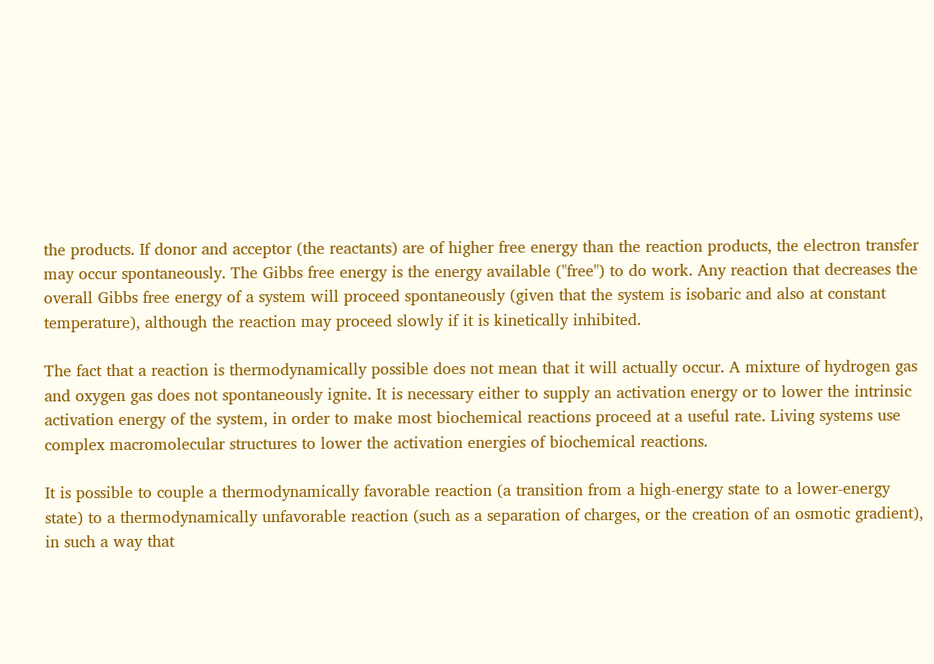the products. If donor and acceptor (the reactants) are of higher free energy than the reaction products, the electron transfer may occur spontaneously. The Gibbs free energy is the energy available ("free") to do work. Any reaction that decreases the overall Gibbs free energy of a system will proceed spontaneously (given that the system is isobaric and also at constant temperature), although the reaction may proceed slowly if it is kinetically inhibited.

The fact that a reaction is thermodynamically possible does not mean that it will actually occur. A mixture of hydrogen gas and oxygen gas does not spontaneously ignite. It is necessary either to supply an activation energy or to lower the intrinsic activation energy of the system, in order to make most biochemical reactions proceed at a useful rate. Living systems use complex macromolecular structures to lower the activation energies of biochemical reactions.

It is possible to couple a thermodynamically favorable reaction (a transition from a high-energy state to a lower-energy state) to a thermodynamically unfavorable reaction (such as a separation of charges, or the creation of an osmotic gradient), in such a way that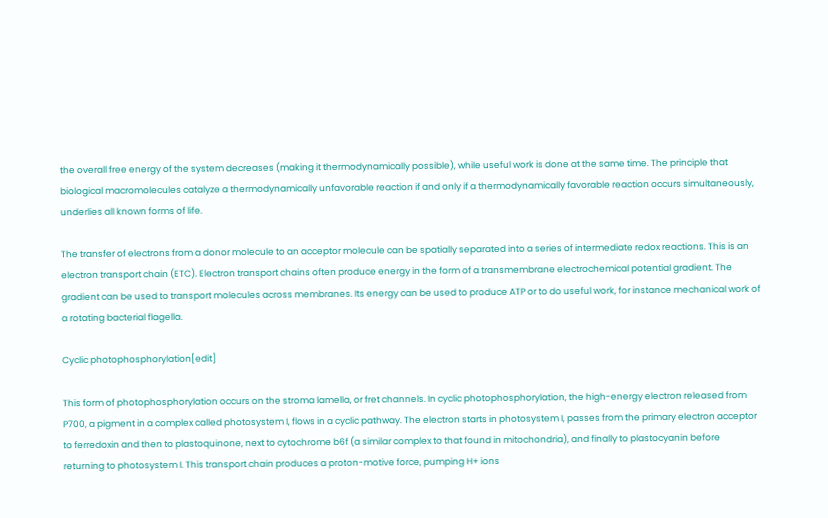the overall free energy of the system decreases (making it thermodynamically possible), while useful work is done at the same time. The principle that biological macromolecules catalyze a thermodynamically unfavorable reaction if and only if a thermodynamically favorable reaction occurs simultaneously, underlies all known forms of life.

The transfer of electrons from a donor molecule to an acceptor molecule can be spatially separated into a series of intermediate redox reactions. This is an electron transport chain (ETC). Electron transport chains often produce energy in the form of a transmembrane electrochemical potential gradient. The gradient can be used to transport molecules across membranes. Its energy can be used to produce ATP or to do useful work, for instance mechanical work of a rotating bacterial flagella.

Cyclic photophosphorylation[edit]

This form of photophosphorylation occurs on the stroma lamella, or fret channels. In cyclic photophosphorylation, the high-energy electron released from P700, a pigment in a complex called photosystem I, flows in a cyclic pathway. The electron starts in photosystem I, passes from the primary electron acceptor to ferredoxin and then to plastoquinone, next to cytochrome b6f (a similar complex to that found in mitochondria), and finally to plastocyanin before returning to photosystem I. This transport chain produces a proton-motive force, pumping H+ ions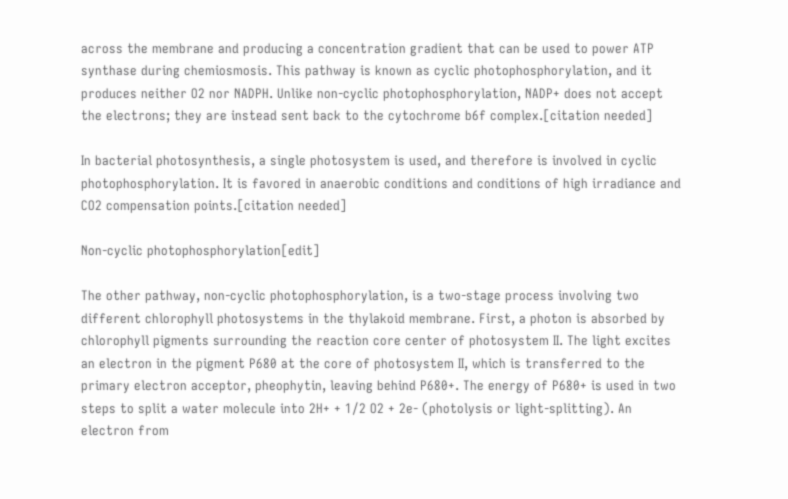across the membrane and producing a concentration gradient that can be used to power ATP synthase during chemiosmosis. This pathway is known as cyclic photophosphorylation, and it produces neither O2 nor NADPH. Unlike non-cyclic photophosphorylation, NADP+ does not accept the electrons; they are instead sent back to the cytochrome b6f complex.[citation needed]

In bacterial photosynthesis, a single photosystem is used, and therefore is involved in cyclic photophosphorylation. It is favored in anaerobic conditions and conditions of high irradiance and CO2 compensation points.[citation needed]

Non-cyclic photophosphorylation[edit]

The other pathway, non-cyclic photophosphorylation, is a two-stage process involving two different chlorophyll photosystems in the thylakoid membrane. First, a photon is absorbed by chlorophyll pigments surrounding the reaction core center of photosystem II. The light excites an electron in the pigment P680 at the core of photosystem II, which is transferred to the primary electron acceptor, pheophytin, leaving behind P680+. The energy of P680+ is used in two steps to split a water molecule into 2H+ + 1/2 O2 + 2e- (photolysis or light-splitting). An electron from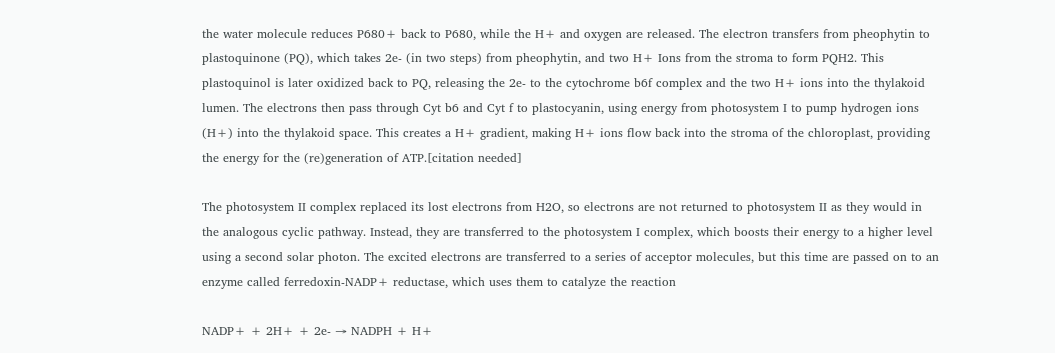the water molecule reduces P680+ back to P680, while the H+ and oxygen are released. The electron transfers from pheophytin to plastoquinone (PQ), which takes 2e- (in two steps) from pheophytin, and two H+ Ions from the stroma to form PQH2. This plastoquinol is later oxidized back to PQ, releasing the 2e- to the cytochrome b6f complex and the two H+ ions into the thylakoid lumen. The electrons then pass through Cyt b6 and Cyt f to plastocyanin, using energy from photosystem I to pump hydrogen ions (H+) into the thylakoid space. This creates a H+ gradient, making H+ ions flow back into the stroma of the chloroplast, providing the energy for the (re)generation of ATP.[citation needed]

The photosystem II complex replaced its lost electrons from H2O, so electrons are not returned to photosystem II as they would in the analogous cyclic pathway. Instead, they are transferred to the photosystem I complex, which boosts their energy to a higher level using a second solar photon. The excited electrons are transferred to a series of acceptor molecules, but this time are passed on to an enzyme called ferredoxin-NADP+ reductase, which uses them to catalyze the reaction

NADP+ + 2H+ + 2e- → NADPH + H+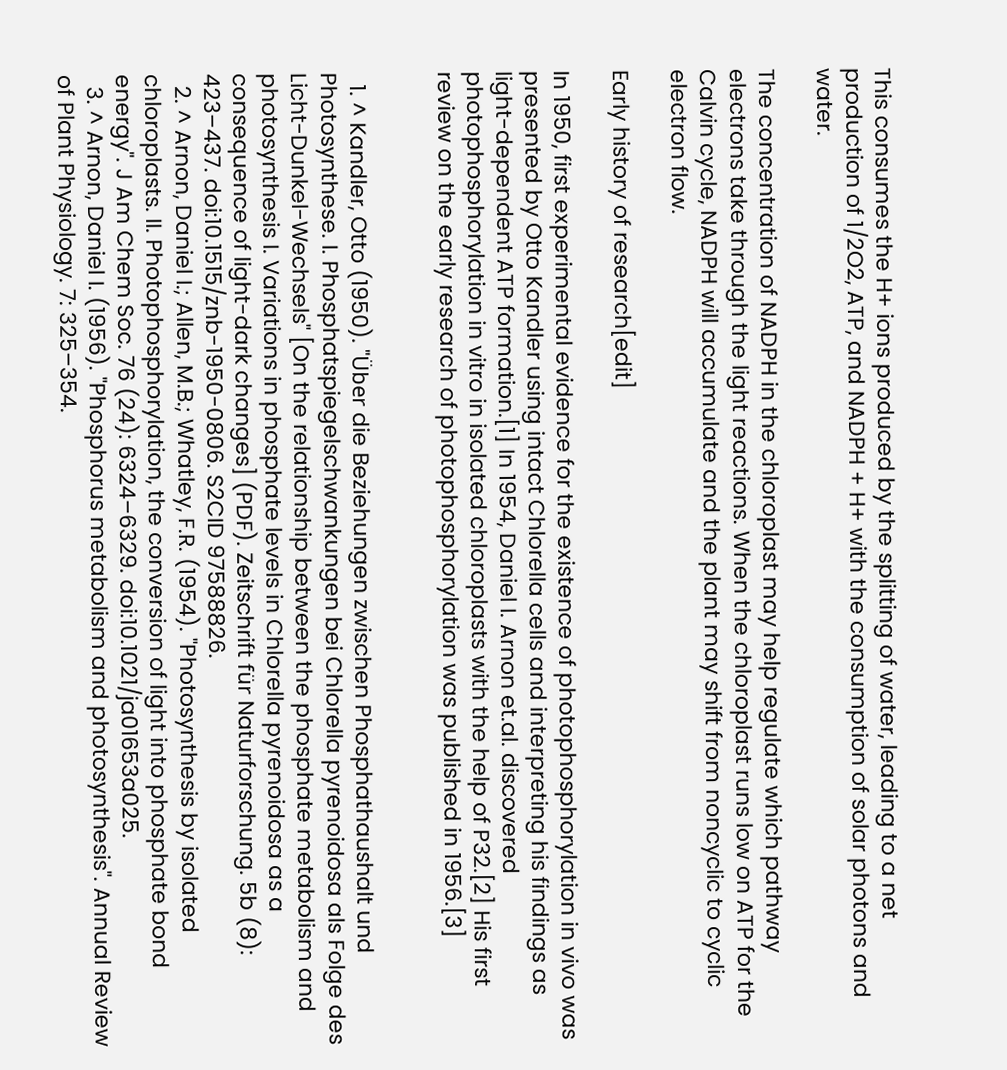This consumes the H+ ions produced by the splitting of water, leading to a net production of 1/2O2, ATP, and NADPH + H+ with the consumption of solar photons and water.

The concentration of NADPH in the chloroplast may help regulate which pathway electrons take through the light reactions. When the chloroplast runs low on ATP for the Calvin cycle, NADPH will accumulate and the plant may shift from noncyclic to cyclic electron flow.

Early history of research[edit]

In 1950, first experimental evidence for the existence of photophosphorylation in vivo was presented by Otto Kandler using intact Chlorella cells and interpreting his findings as light-dependent ATP formation.[1] In 1954, Daniel I. Arnon et.al. discovered photophosphorylation in vitro in isolated chloroplasts with the help of P32.[2] His first review on the early research of photophosphorylation was published in 1956.[3]


  1. ^ Kandler, Otto (1950). "Über die Beziehungen zwischen Phosphathaushalt und Photosynthese. I. Phosphatspiegelschwankungen bei Chlorella pyrenoidosa als Folge des Licht-Dunkel-Wechsels" [On the relationship between the phosphate metabolism and photosynthesis I. Variations in phosphate levels in Chlorella pyrenoidosa as a consequence of light-dark changes] (PDF). Zeitschrift für Naturforschung. 5b (8): 423–437. doi:10.1515/znb-1950-0806. S2CID 97588826.
  2. ^ Arnon, Daniel I.; Allen, M.B.; Whatley, F.R. (1954). "Photosynthesis by isolated chloroplasts. II. Photophosphorylation, the conversion of light into phosphate bond energy". J Am Chem Soc. 76 (24): 6324–6329. doi:10.1021/ja01653a025.
  3. ^ Arnon, Daniel I. (1956). "Phosphorus metabolism and photosynthesis". Annual Review of Plant Physiology. 7: 325–354.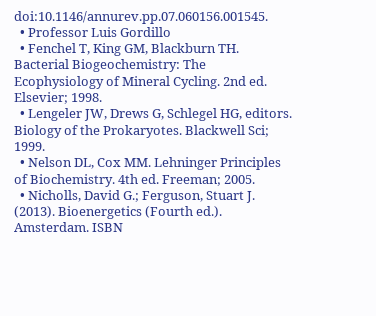doi:10.1146/annurev.pp.07.060156.001545.
  • Professor Luis Gordillo
  • Fenchel T, King GM, Blackburn TH. Bacterial Biogeochemistry: The Ecophysiology of Mineral Cycling. 2nd ed. Elsevier; 1998.
  • Lengeler JW, Drews G, Schlegel HG, editors. Biology of the Prokaryotes. Blackwell Sci; 1999.
  • Nelson DL, Cox MM. Lehninger Principles of Biochemistry. 4th ed. Freeman; 2005.
  • Nicholls, David G.; Ferguson, Stuart J. (2013). Bioenergetics (Fourth ed.). Amsterdam. ISBN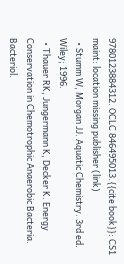9780123884312. OCLC 846495013.{{cite book}}: CS1 maint: location missing publisher (link)
  • Stumm W, Morgan JJ. Aquatic Chemistry. 3rd ed. Wiley; 1996.
  • Thauer RK, Jungermann K, Decker K. Energy Conservation in Chemotrophic Anaerobic Bacteria. Bacteriol.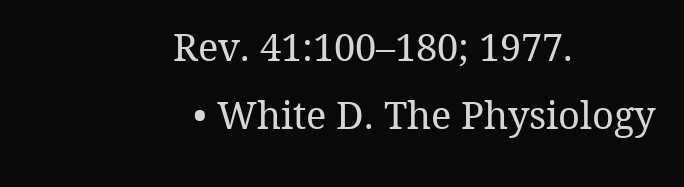Rev. 41:100–180; 1977.
  • White D. The Physiology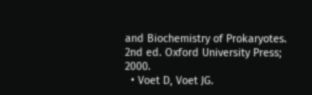and Biochemistry of Prokaryotes. 2nd ed. Oxford University Press; 2000.
  • Voet D, Voet JG.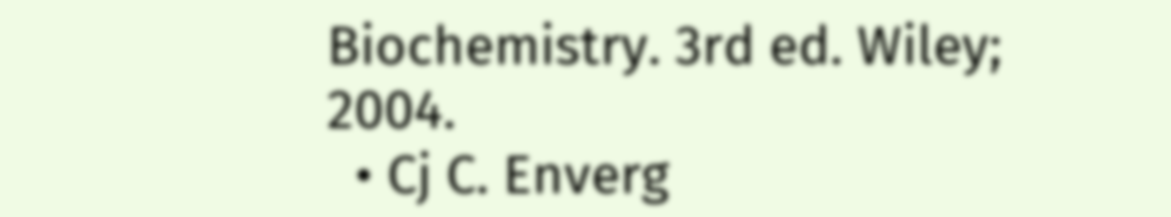Biochemistry. 3rd ed. Wiley; 2004.
  • Cj C. Enverg